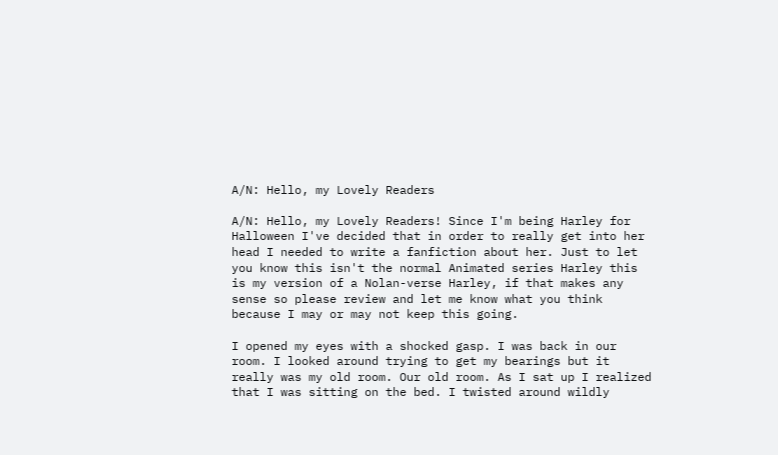A/N: Hello, my Lovely Readers

A/N: Hello, my Lovely Readers! Since I'm being Harley for Halloween I've decided that in order to really get into her head I needed to write a fanfiction about her. Just to let you know this isn't the normal Animated series Harley this is my version of a Nolan-verse Harley, if that makes any sense so please review and let me know what you think because I may or may not keep this going.

I opened my eyes with a shocked gasp. I was back in our room. I looked around trying to get my bearings but it really was my old room. Our old room. As I sat up I realized that I was sitting on the bed. I twisted around wildly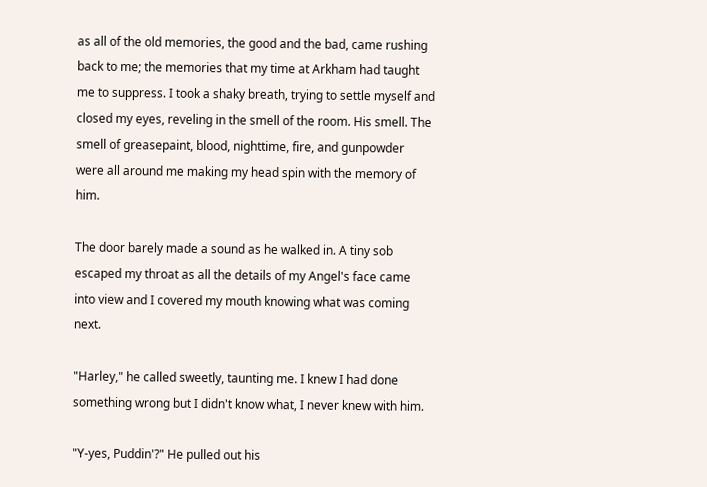as all of the old memories, the good and the bad, came rushing back to me; the memories that my time at Arkham had taught me to suppress. I took a shaky breath, trying to settle myself and closed my eyes, reveling in the smell of the room. His smell. The smell of greasepaint, blood, nighttime, fire, and gunpowder were all around me making my head spin with the memory of him.

The door barely made a sound as he walked in. A tiny sob escaped my throat as all the details of my Angel's face came into view and I covered my mouth knowing what was coming next.

"Harley," he called sweetly, taunting me. I knew I had done something wrong but I didn't know what, I never knew with him.

"Y-yes, Puddin'?" He pulled out his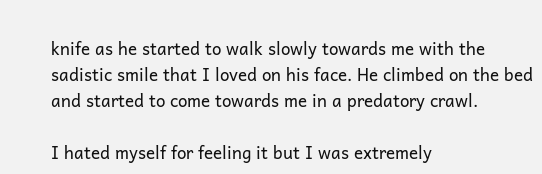knife as he started to walk slowly towards me with the sadistic smile that I loved on his face. He climbed on the bed and started to come towards me in a predatory crawl.

I hated myself for feeling it but I was extremely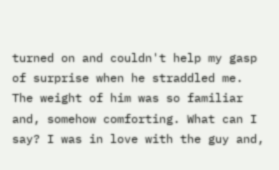turned on and couldn't help my gasp of surprise when he straddled me. The weight of him was so familiar and, somehow comforting. What can I say? I was in love with the guy and,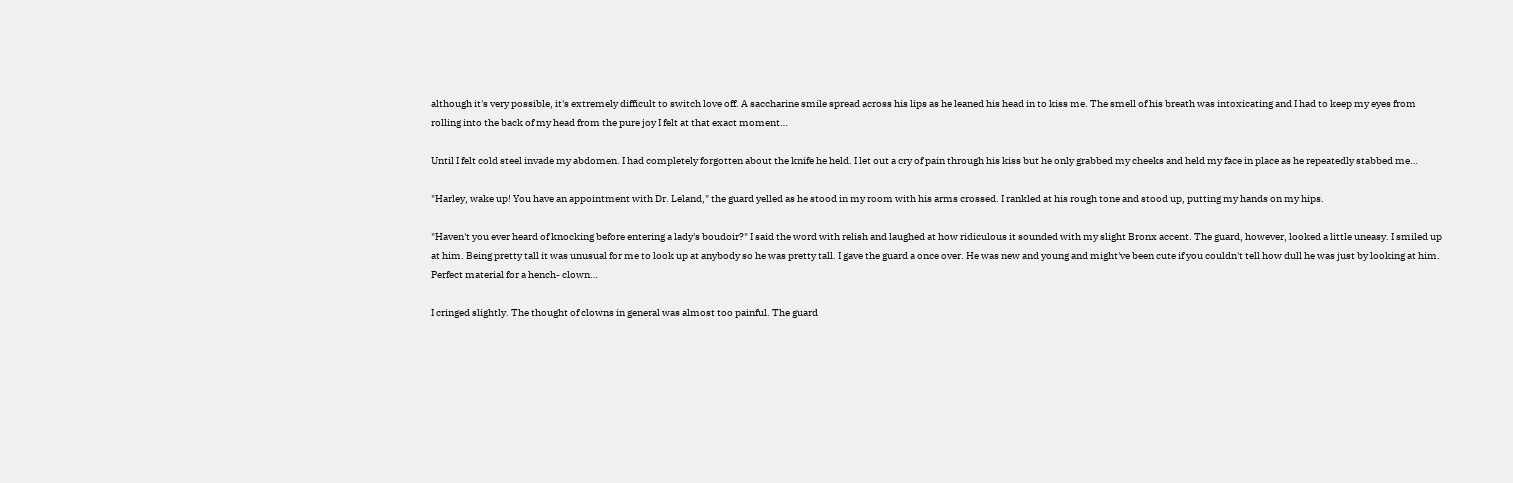although it's very possible, it's extremely difficult to switch love off. A saccharine smile spread across his lips as he leaned his head in to kiss me. The smell of his breath was intoxicating and I had to keep my eyes from rolling into the back of my head from the pure joy I felt at that exact moment…

Until I felt cold steel invade my abdomen. I had completely forgotten about the knife he held. I let out a cry of pain through his kiss but he only grabbed my cheeks and held my face in place as he repeatedly stabbed me…

"Harley, wake up! You have an appointment with Dr. Leland," the guard yelled as he stood in my room with his arms crossed. I rankled at his rough tone and stood up, putting my hands on my hips.

"Haven't you ever heard of knocking before entering a lady's boudoir?" I said the word with relish and laughed at how ridiculous it sounded with my slight Bronx accent. The guard, however, looked a little uneasy. I smiled up at him. Being pretty tall it was unusual for me to look up at anybody so he was pretty tall. I gave the guard a once over. He was new and young and might've been cute if you couldn't tell how dull he was just by looking at him. Perfect material for a hench- clown…

I cringed slightly. The thought of clowns in general was almost too painful. The guard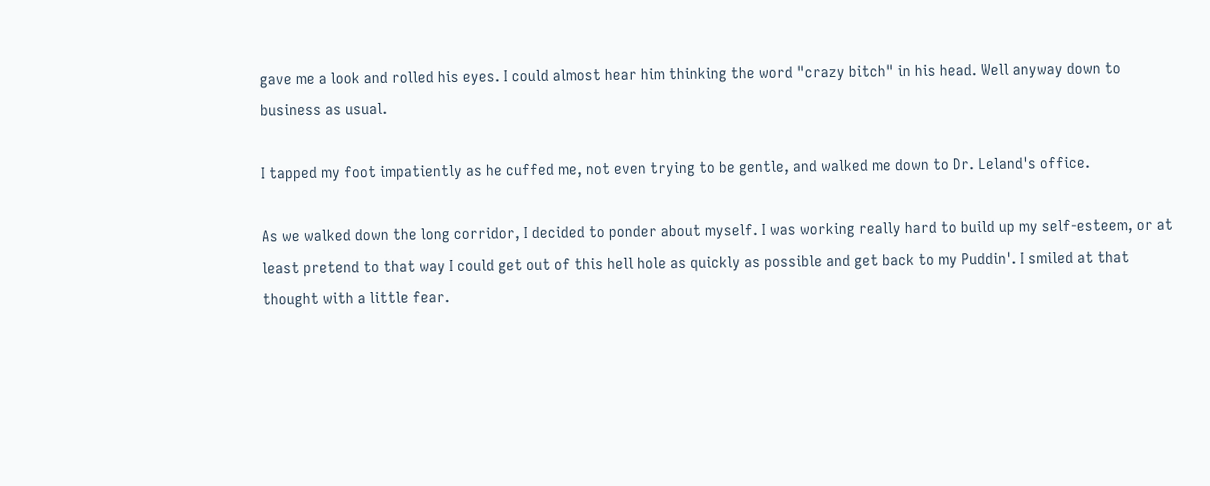gave me a look and rolled his eyes. I could almost hear him thinking the word "crazy bitch" in his head. Well anyway down to business as usual.

I tapped my foot impatiently as he cuffed me, not even trying to be gentle, and walked me down to Dr. Leland's office.

As we walked down the long corridor, I decided to ponder about myself. I was working really hard to build up my self-esteem, or at least pretend to that way I could get out of this hell hole as quickly as possible and get back to my Puddin'. I smiled at that thought with a little fear.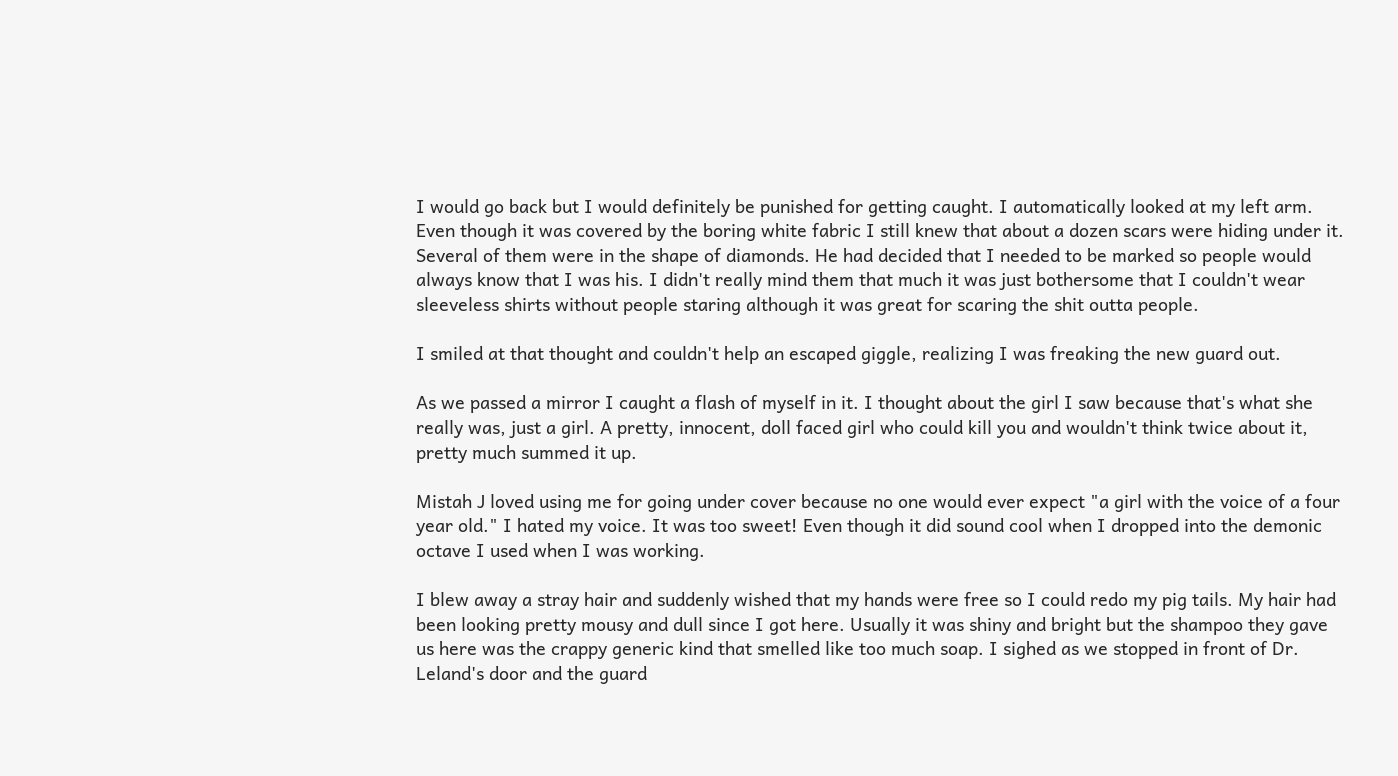I would go back but I would definitely be punished for getting caught. I automatically looked at my left arm. Even though it was covered by the boring white fabric I still knew that about a dozen scars were hiding under it. Several of them were in the shape of diamonds. He had decided that I needed to be marked so people would always know that I was his. I didn't really mind them that much it was just bothersome that I couldn't wear sleeveless shirts without people staring although it was great for scaring the shit outta people.

I smiled at that thought and couldn't help an escaped giggle, realizing I was freaking the new guard out.

As we passed a mirror I caught a flash of myself in it. I thought about the girl I saw because that's what she really was, just a girl. A pretty, innocent, doll faced girl who could kill you and wouldn't think twice about it, pretty much summed it up.

Mistah J loved using me for going under cover because no one would ever expect "a girl with the voice of a four year old." I hated my voice. It was too sweet! Even though it did sound cool when I dropped into the demonic octave I used when I was working.

I blew away a stray hair and suddenly wished that my hands were free so I could redo my pig tails. My hair had been looking pretty mousy and dull since I got here. Usually it was shiny and bright but the shampoo they gave us here was the crappy generic kind that smelled like too much soap. I sighed as we stopped in front of Dr. Leland's door and the guard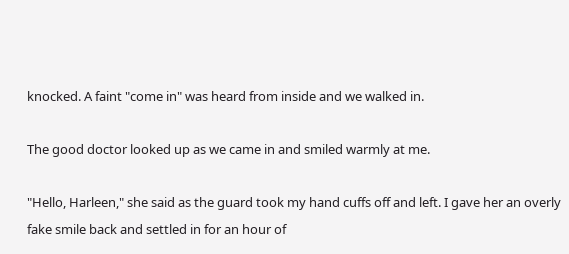knocked. A faint "come in" was heard from inside and we walked in.

The good doctor looked up as we came in and smiled warmly at me.

"Hello, Harleen," she said as the guard took my hand cuffs off and left. I gave her an overly fake smile back and settled in for an hour of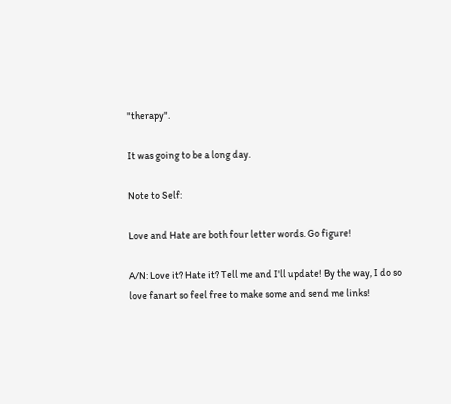"therapy".

It was going to be a long day.

Note to Self:

Love and Hate are both four letter words. Go figure!

A/N: Love it? Hate it? Tell me and I'll update! By the way, I do so love fanart so feel free to make some and send me links!